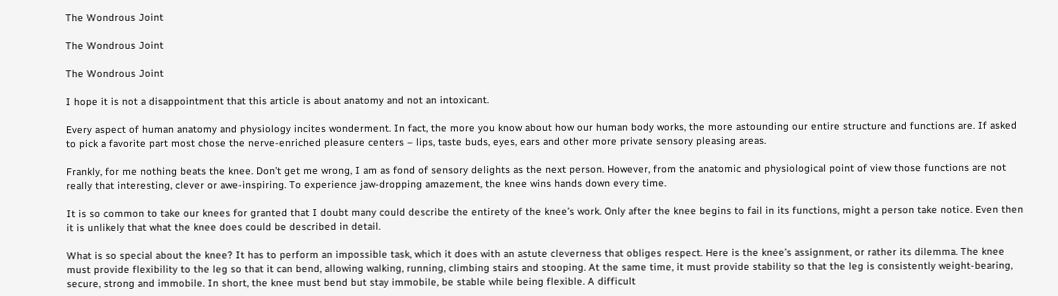The Wondrous Joint

The Wondrous Joint

The Wondrous Joint

I hope it is not a disappointment that this article is about anatomy and not an intoxicant.

Every aspect of human anatomy and physiology incites wonderment. In fact, the more you know about how our human body works, the more astounding our entire structure and functions are. If asked to pick a favorite part most chose the nerve-enriched pleasure centers – lips, taste buds, eyes, ears and other more private sensory pleasing areas.

Frankly, for me nothing beats the knee. Don’t get me wrong, I am as fond of sensory delights as the next person. However, from the anatomic and physiological point of view those functions are not really that interesting, clever or awe-inspiring. To experience jaw-dropping amazement, the knee wins hands down every time.

It is so common to take our knees for granted that I doubt many could describe the entirety of the knee’s work. Only after the knee begins to fail in its functions, might a person take notice. Even then it is unlikely that what the knee does could be described in detail.

What is so special about the knee? It has to perform an impossible task, which it does with an astute cleverness that obliges respect. Here is the knee’s assignment, or rather its dilemma. The knee must provide flexibility to the leg so that it can bend, allowing walking, running, climbing stairs and stooping. At the same time, it must provide stability so that the leg is consistently weight-bearing, secure, strong and immobile. In short, the knee must bend but stay immobile, be stable while being flexible. A difficult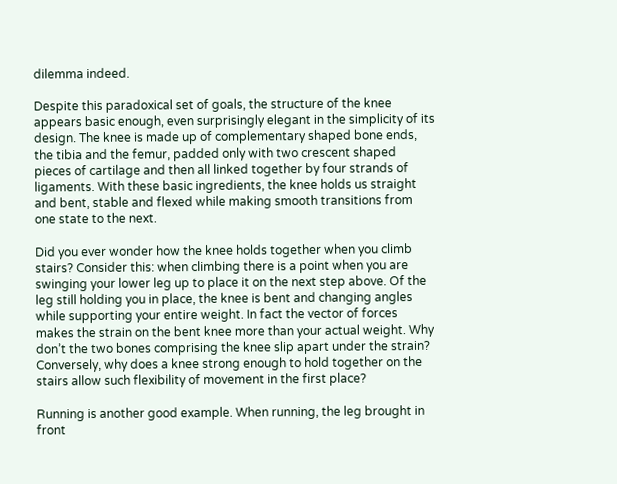dilemma indeed.

Despite this paradoxical set of goals, the structure of the knee appears basic enough, even surprisingly elegant in the simplicity of its design. The knee is made up of complementary shaped bone ends, the tibia and the femur, padded only with two crescent shaped pieces of cartilage and then all linked together by four strands of ligaments. With these basic ingredients, the knee holds us straight and bent, stable and flexed while making smooth transitions from one state to the next.

Did you ever wonder how the knee holds together when you climb stairs? Consider this: when climbing there is a point when you are swinging your lower leg up to place it on the next step above. Of the leg still holding you in place, the knee is bent and changing angles while supporting your entire weight. In fact the vector of forces makes the strain on the bent knee more than your actual weight. Why don’t the two bones comprising the knee slip apart under the strain? Conversely, why does a knee strong enough to hold together on the stairs allow such flexibility of movement in the first place?

Running is another good example. When running, the leg brought in front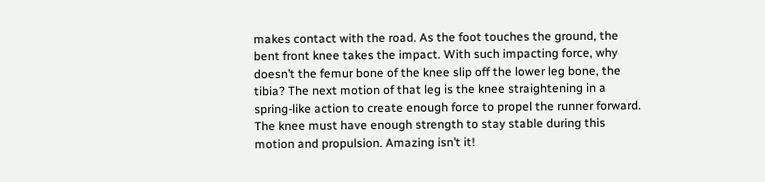makes contact with the road. As the foot touches the ground, the bent front knee takes the impact. With such impacting force, why doesn’t the femur bone of the knee slip off the lower leg bone, the tibia? The next motion of that leg is the knee straightening in a spring-like action to create enough force to propel the runner forward. The knee must have enough strength to stay stable during this motion and propulsion. Amazing isn’t it!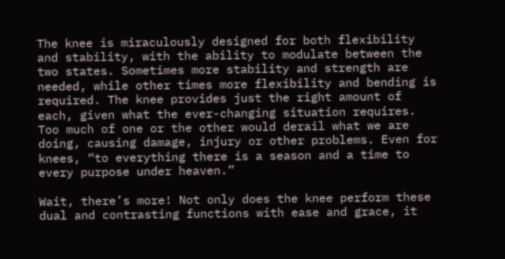The knee is miraculously designed for both flexibility and stability, with the ability to modulate between the two states. Sometimes more stability and strength are needed, while other times more flexibility and bending is required. The knee provides just the right amount of each, given what the ever-changing situation requires. Too much of one or the other would derail what we are doing, causing damage, injury or other problems. Even for knees, “to everything there is a season and a time to every purpose under heaven.”

Wait, there’s more! Not only does the knee perform these dual and contrasting functions with ease and grace, it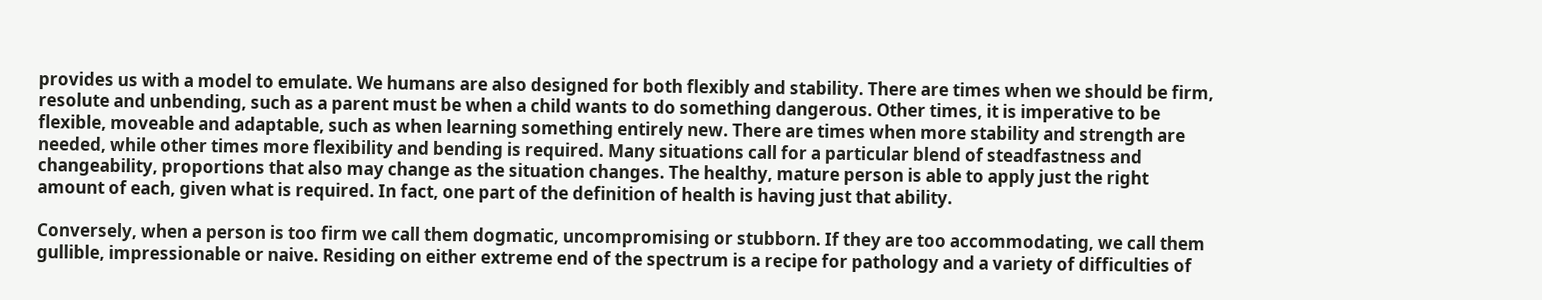provides us with a model to emulate. We humans are also designed for both flexibly and stability. There are times when we should be firm, resolute and unbending, such as a parent must be when a child wants to do something dangerous. Other times, it is imperative to be flexible, moveable and adaptable, such as when learning something entirely new. There are times when more stability and strength are needed, while other times more flexibility and bending is required. Many situations call for a particular blend of steadfastness and changeability, proportions that also may change as the situation changes. The healthy, mature person is able to apply just the right amount of each, given what is required. In fact, one part of the definition of health is having just that ability.

Conversely, when a person is too firm we call them dogmatic, uncompromising or stubborn. If they are too accommodating, we call them gullible, impressionable or naive. Residing on either extreme end of the spectrum is a recipe for pathology and a variety of difficulties of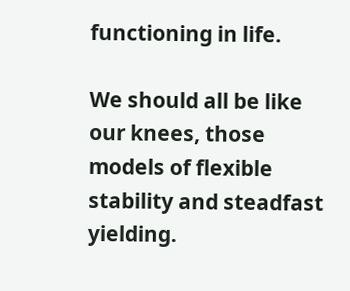functioning in life.

We should all be like our knees, those models of flexible stability and steadfast yielding.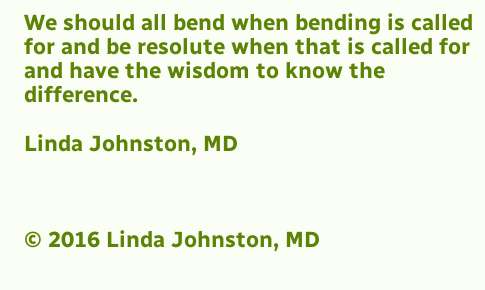We should all bend when bending is called for and be resolute when that is called for and have the wisdom to know the difference.

Linda Johnston, MD



© 2016 Linda Johnston, MD